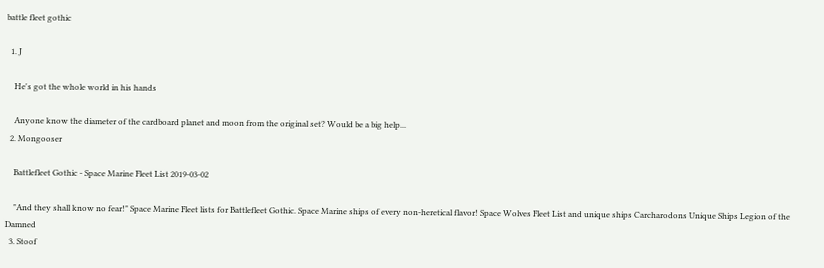battle fleet gothic

  1. J

    He's got the whole world in his hands

    Anyone know the diameter of the cardboard planet and moon from the original set? Would be a big help...
  2. Mongooser

    Battlefleet Gothic - Space Marine Fleet List 2019-03-02

    "And they shall know no fear!" Space Marine Fleet lists for Battlefleet Gothic. Space Marine ships of every non-heretical flavor! Space Wolves Fleet List and unique ships Carcharodons Unique Ships Legion of the Damned
  3. Stoof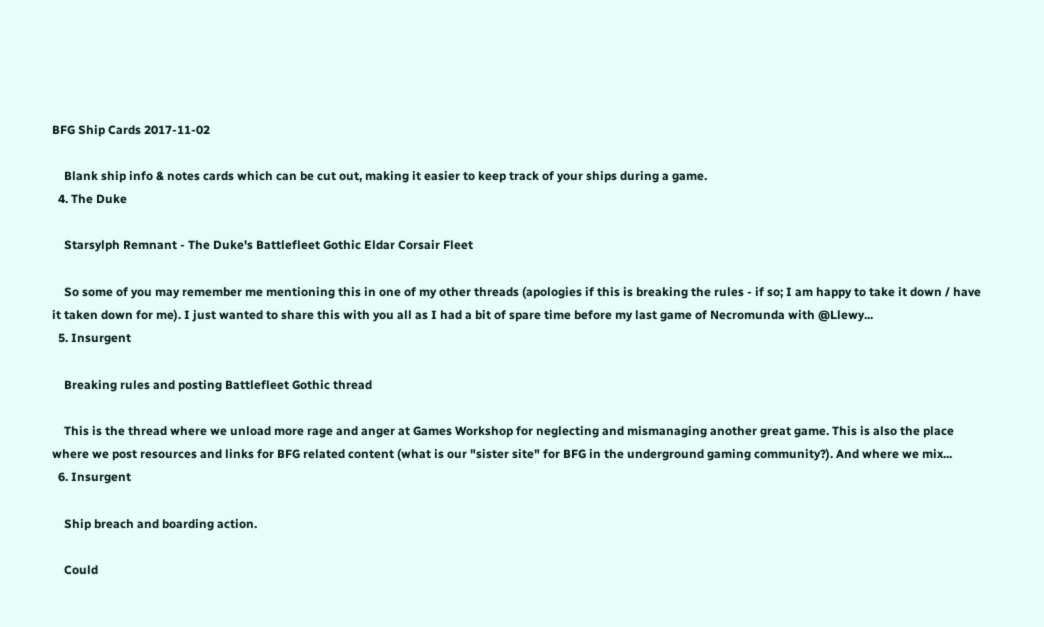BFG Ship Cards 2017-11-02

    Blank ship info & notes cards which can be cut out, making it easier to keep track of your ships during a game.
  4. The Duke

    Starsylph Remnant - The Duke's Battlefleet Gothic Eldar Corsair Fleet

    So some of you may remember me mentioning this in one of my other threads (apologies if this is breaking the rules - if so; I am happy to take it down / have it taken down for me). I just wanted to share this with you all as I had a bit of spare time before my last game of Necromunda with @Llewy...
  5. Insurgent

    Breaking rules and posting Battlefleet Gothic thread

    This is the thread where we unload more rage and anger at Games Workshop for neglecting and mismanaging another great game. This is also the place where we post resources and links for BFG related content (what is our "sister site" for BFG in the underground gaming community?). And where we mix...
  6. Insurgent

    Ship breach and boarding action.

    Could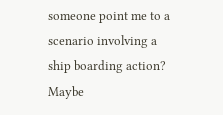someone point me to a scenario involving a ship boarding action? Maybe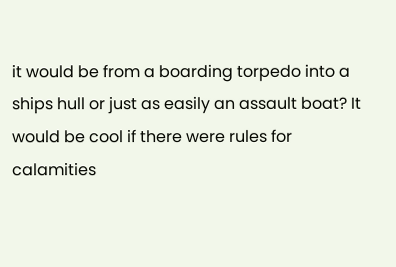it would be from a boarding torpedo into a ships hull or just as easily an assault boat? It would be cool if there were rules for calamities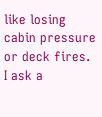like losing cabin pressure or deck fires. I ask a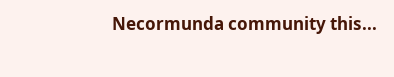Necormunda community this...